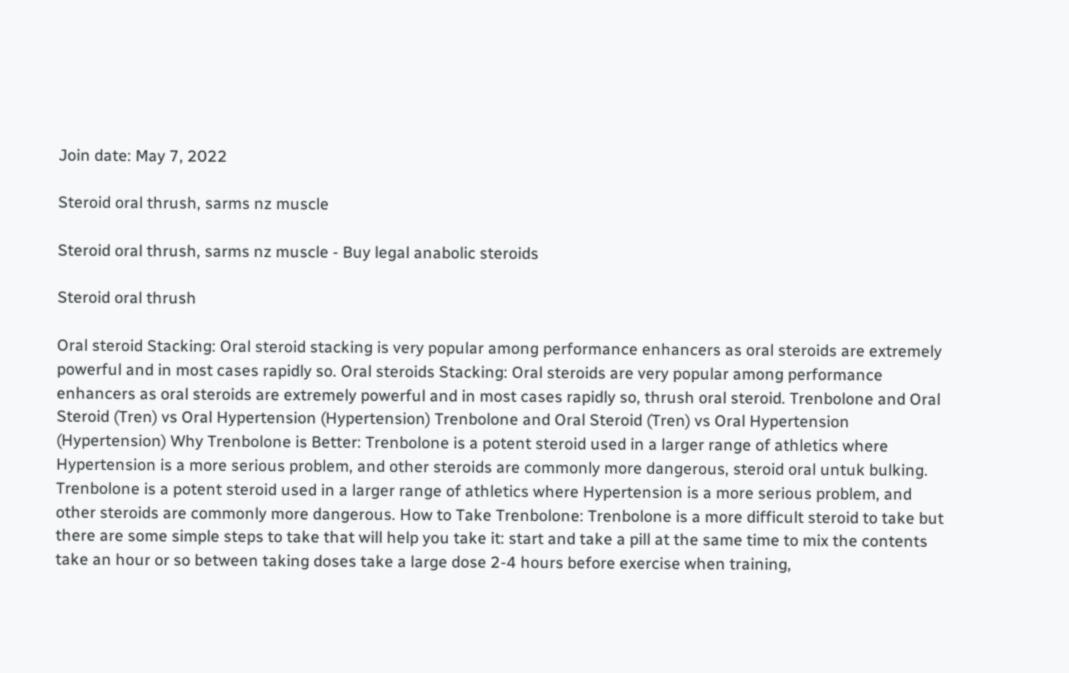Join date: May 7, 2022

Steroid oral thrush, sarms nz muscle

Steroid oral thrush, sarms nz muscle - Buy legal anabolic steroids

Steroid oral thrush

Oral steroid Stacking: Oral steroid stacking is very popular among performance enhancers as oral steroids are extremely powerful and in most cases rapidly so. Oral steroids Stacking: Oral steroids are very popular among performance enhancers as oral steroids are extremely powerful and in most cases rapidly so, thrush oral steroid. Trenbolone and Oral Steroid (Tren) vs Oral Hypertension (Hypertension) Trenbolone and Oral Steroid (Tren) vs Oral Hypertension (Hypertension) Why Trenbolone is Better: Trenbolone is a potent steroid used in a larger range of athletics where Hypertension is a more serious problem, and other steroids are commonly more dangerous, steroid oral untuk bulking. Trenbolone is a potent steroid used in a larger range of athletics where Hypertension is a more serious problem, and other steroids are commonly more dangerous. How to Take Trenbolone: Trenbolone is a more difficult steroid to take but there are some simple steps to take that will help you take it: start and take a pill at the same time to mix the contents take an hour or so between taking doses take a large dose 2-4 hours before exercise when training,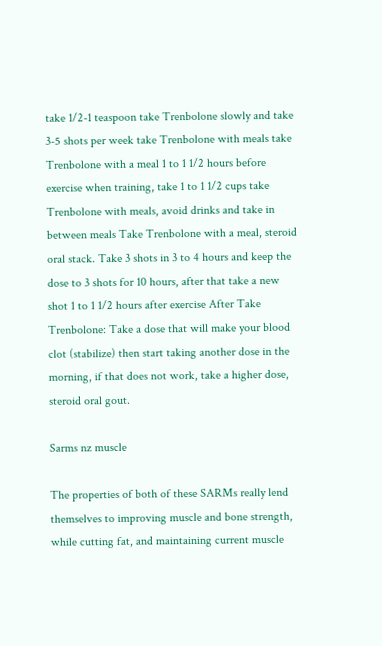take 1/2-1 teaspoon take Trenbolone slowly and take 3-5 shots per week take Trenbolone with meals take Trenbolone with a meal 1 to 1 1/2 hours before exercise when training, take 1 to 1 1/2 cups take Trenbolone with meals, avoid drinks and take in between meals Take Trenbolone with a meal, steroid oral stack. Take 3 shots in 3 to 4 hours and keep the dose to 3 shots for 10 hours, after that take a new shot 1 to 1 1/2 hours after exercise After Take Trenbolone: Take a dose that will make your blood clot (stabilize) then start taking another dose in the morning, if that does not work, take a higher dose, steroid oral gout.

Sarms nz muscle

The properties of both of these SARMs really lend themselves to improving muscle and bone strength, while cutting fat, and maintaining current muscle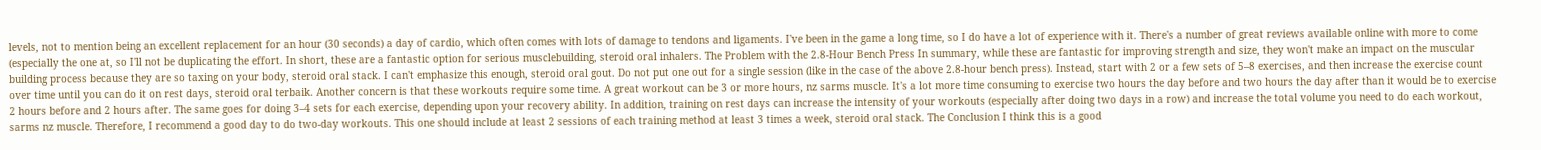levels, not to mention being an excellent replacement for an hour (30 seconds) a day of cardio, which often comes with lots of damage to tendons and ligaments. I've been in the game a long time, so I do have a lot of experience with it. There's a number of great reviews available online with more to come (especially the one at, so I'll not be duplicating the effort. In short, these are a fantastic option for serious musclebuilding, steroid oral inhalers. The Problem with the 2.8-Hour Bench Press In summary, while these are fantastic for improving strength and size, they won't make an impact on the muscular building process because they are so taxing on your body, steroid oral stack. I can't emphasize this enough, steroid oral gout. Do not put one out for a single session (like in the case of the above 2.8-hour bench press). Instead, start with 2 or a few sets of 5–8 exercises, and then increase the exercise count over time until you can do it on rest days, steroid oral terbaik. Another concern is that these workouts require some time. A great workout can be 3 or more hours, nz sarms muscle. It's a lot more time consuming to exercise two hours the day before and two hours the day after than it would be to exercise 2 hours before and 2 hours after. The same goes for doing 3–4 sets for each exercise, depending upon your recovery ability. In addition, training on rest days can increase the intensity of your workouts (especially after doing two days in a row) and increase the total volume you need to do each workout, sarms nz muscle. Therefore, I recommend a good day to do two-day workouts. This one should include at least 2 sessions of each training method at least 3 times a week, steroid oral stack. The Conclusion I think this is a good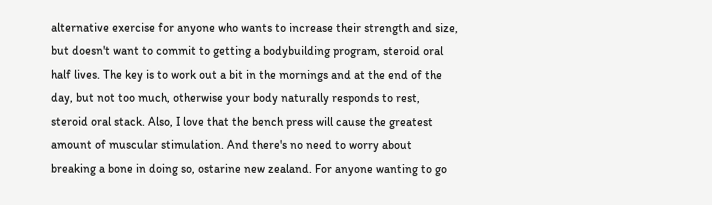alternative exercise for anyone who wants to increase their strength and size, but doesn't want to commit to getting a bodybuilding program, steroid oral half lives. The key is to work out a bit in the mornings and at the end of the day, but not too much, otherwise your body naturally responds to rest, steroid oral stack. Also, I love that the bench press will cause the greatest amount of muscular stimulation. And there's no need to worry about breaking a bone in doing so, ostarine new zealand. For anyone wanting to go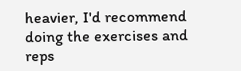heavier, I'd recommend doing the exercises and reps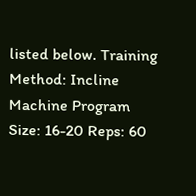listed below. Training Method: Incline Machine Program Size: 16-20 Reps: 60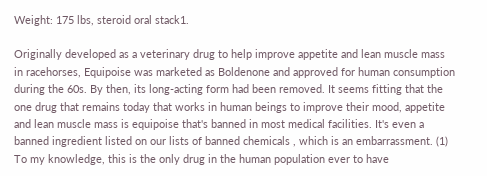Weight: 175 lbs, steroid oral stack1.

Originally developed as a veterinary drug to help improve appetite and lean muscle mass in racehorses, Equipoise was marketed as Boldenone and approved for human consumption during the 60s. By then, its long-acting form had been removed. It seems fitting that the one drug that remains today that works in human beings to improve their mood, appetite and lean muscle mass is equipoise that's banned in most medical facilities. It's even a banned ingredient listed on our lists of banned chemicals , which is an embarrassment. (1) To my knowledge, this is the only drug in the human population ever to have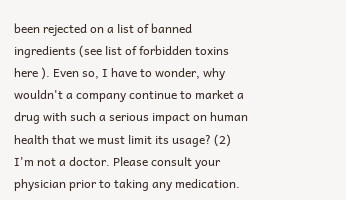been rejected on a list of banned ingredients (see list of forbidden toxins here ). Even so, I have to wonder, why wouldn't a company continue to market a drug with such a serious impact on human health that we must limit its usage? (2) I'm not a doctor. Please consult your physician prior to taking any medication.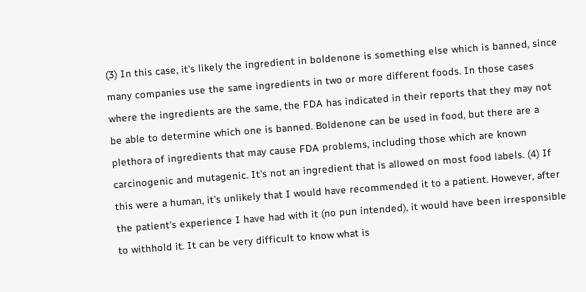(3) In this case, it's likely the ingredient in boldenone is something else which is banned, since many companies use the same ingredients in two or more different foods. In those cases where the ingredients are the same, the FDA has indicated in their reports that they may not be able to determine which one is banned. Boldenone can be used in food, but there are a plethora of ingredients that may cause FDA problems, including those which are known carcinogenic and mutagenic. It's not an ingredient that is allowed on most food labels. (4) If this were a human, it's unlikely that I would have recommended it to a patient. However, after the patient's experience I have had with it (no pun intended), it would have been irresponsible to withhold it. It can be very difficult to know what is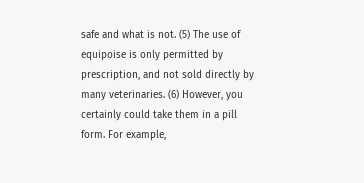safe and what is not. (5) The use of equipoise is only permitted by prescription, and not sold directly by many veterinaries. (6) However, you certainly could take them in a pill form. For example,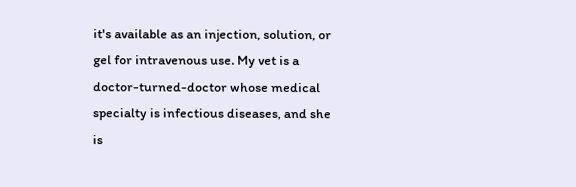it's available as an injection, solution, or gel for intravenous use. My vet is a doctor-turned-doctor whose medical specialty is infectious diseases, and she is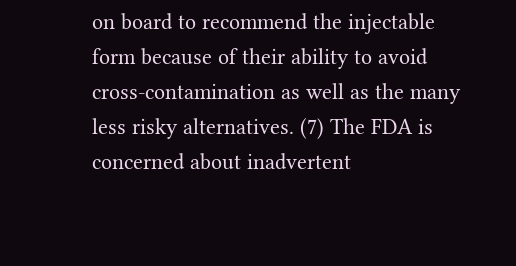on board to recommend the injectable form because of their ability to avoid cross-contamination as well as the many less risky alternatives. (7) The FDA is concerned about inadvertent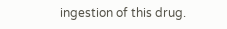ingestion of this drug.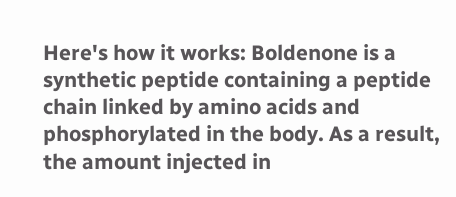Here's how it works: Boldenone is a synthetic peptide containing a peptide chain linked by amino acids and phosphorylated in the body. As a result, the amount injected in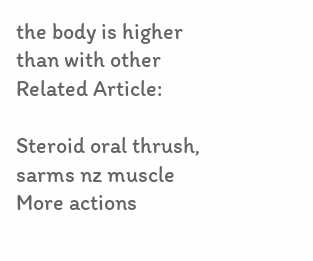the body is higher than with other Related Article:

Steroid oral thrush, sarms nz muscle
More actions